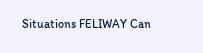Situations FELIWAY Can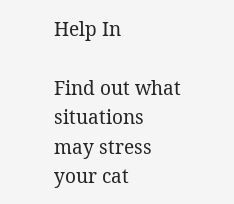Help In

Find out what situations may stress your cat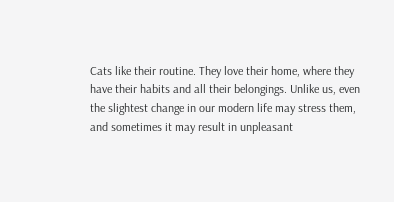Cats like their routine. They love their home, where they have their habits and all their belongings. Unlike us, even the slightest change in our modern life may stress them, and sometimes it may result in unpleasant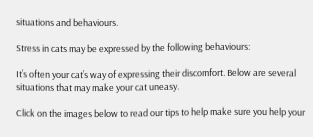situations and behaviours.

Stress in cats may be expressed by the following behaviours:

It’s often your cat’s way of expressing their discomfort. Below are several situations that may make your cat uneasy.

Click on the images below to read our tips to help make sure you help your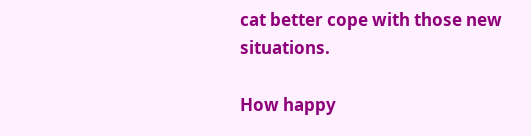cat better cope with those new situations.

How happy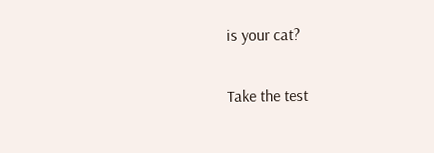is your cat?

Take the test